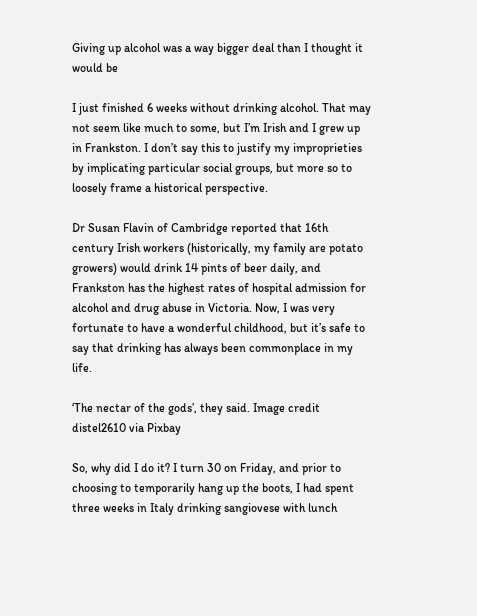Giving up alcohol was a way bigger deal than I thought it would be

I just finished 6 weeks without drinking alcohol. That may not seem like much to some, but I’m Irish and I grew up in Frankston. I don’t say this to justify my improprieties by implicating particular social groups, but more so to loosely frame a historical perspective.

Dr Susan Flavin of Cambridge reported that 16th century Irish workers (historically, my family are potato growers) would drink 14 pints of beer daily, and Frankston has the highest rates of hospital admission for alcohol and drug abuse in Victoria. Now, I was very fortunate to have a wonderful childhood, but it’s safe to say that drinking has always been commonplace in my life.

‘The nectar of the gods’, they said. Image credit distel2610 via Pixbay

So, why did I do it? I turn 30 on Friday, and prior to choosing to temporarily hang up the boots, I had spent three weeks in Italy drinking sangiovese with lunch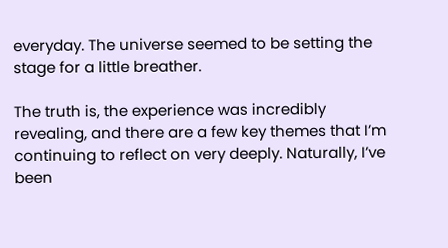everyday. The universe seemed to be setting the stage for a little breather.

The truth is, the experience was incredibly revealing, and there are a few key themes that I’m continuing to reflect on very deeply. Naturally, I’ve been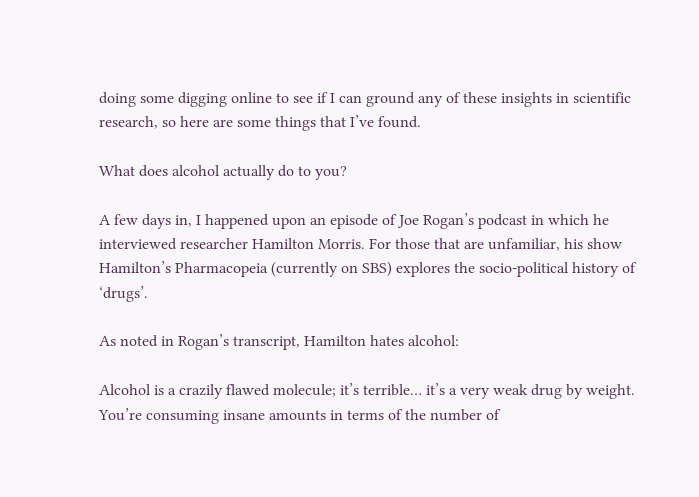doing some digging online to see if I can ground any of these insights in scientific research, so here are some things that I’ve found.

What does alcohol actually do to you?

A few days in, I happened upon an episode of Joe Rogan’s podcast in which he interviewed researcher Hamilton Morris. For those that are unfamiliar, his show Hamilton’s Pharmacopeia (currently on SBS) explores the socio-political history of ‘drugs’.

As noted in Rogan’s transcript, Hamilton hates alcohol:

Alcohol is a crazily flawed molecule; it’s terrible… it’s a very weak drug by weight. You’re consuming insane amounts in terms of the number of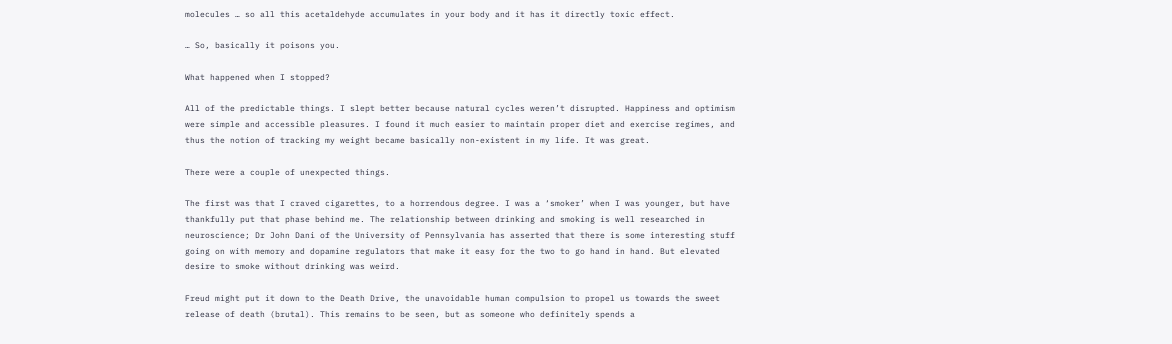molecules … so all this acetaldehyde accumulates in your body and it has it directly toxic effect.

… So, basically it poisons you.

What happened when I stopped?

All of the predictable things. I slept better because natural cycles weren’t disrupted. Happiness and optimism were simple and accessible pleasures. I found it much easier to maintain proper diet and exercise regimes, and thus the notion of tracking my weight became basically non-existent in my life. It was great.

There were a couple of unexpected things.

The first was that I craved cigarettes, to a horrendous degree. I was a ‘smoker’ when I was younger, but have thankfully put that phase behind me. The relationship between drinking and smoking is well researched in neuroscience; Dr John Dani of the University of Pennsylvania has asserted that there is some interesting stuff going on with memory and dopamine regulators that make it easy for the two to go hand in hand. But elevated desire to smoke without drinking was weird.

Freud might put it down to the Death Drive, the unavoidable human compulsion to propel us towards the sweet release of death (brutal). This remains to be seen, but as someone who definitely spends a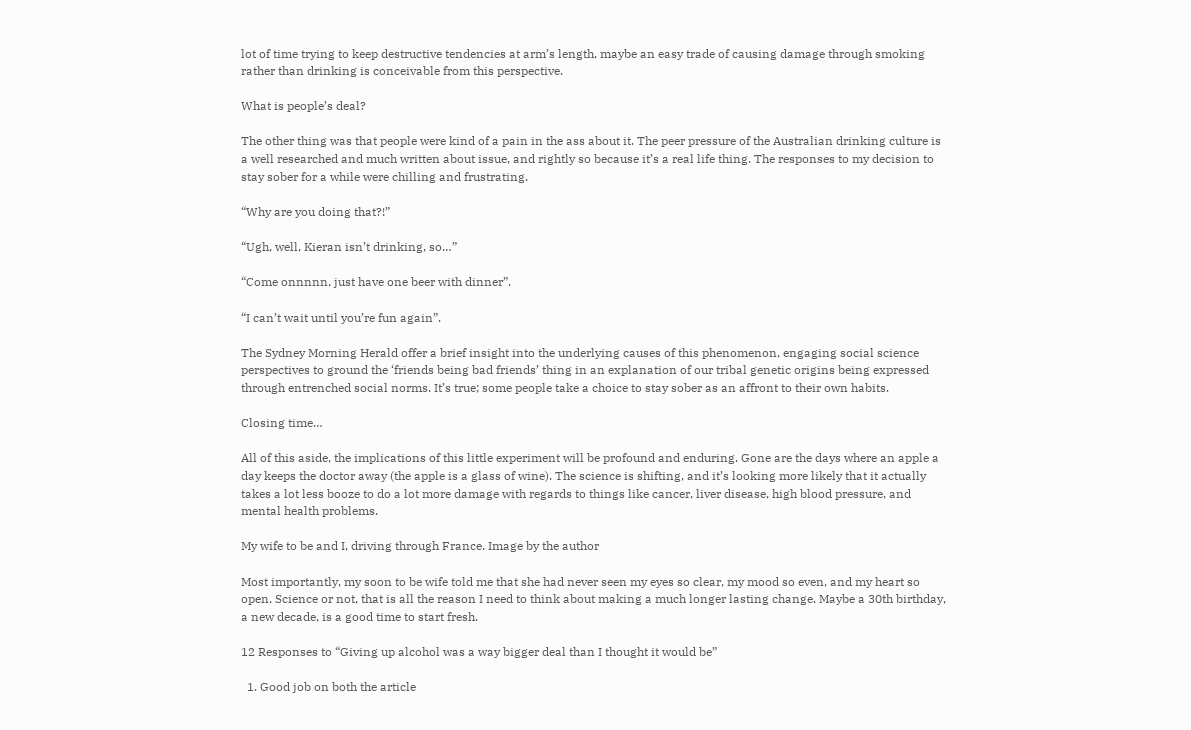lot of time trying to keep destructive tendencies at arm’s length, maybe an easy trade of causing damage through smoking rather than drinking is conceivable from this perspective.

What is people’s deal?

The other thing was that people were kind of a pain in the ass about it. The peer pressure of the Australian drinking culture is a well researched and much written about issue, and rightly so because it’s a real life thing. The responses to my decision to stay sober for a while were chilling and frustrating.

“Why are you doing that?!”

“Ugh, well, Kieran isn’t drinking, so…”

“Come onnnnn, just have one beer with dinner”.

“I can’t wait until you’re fun again”.

The Sydney Morning Herald offer a brief insight into the underlying causes of this phenomenon, engaging social science perspectives to ground the ‘friends being bad friends’ thing in an explanation of our tribal genetic origins being expressed through entrenched social norms. It’s true; some people take a choice to stay sober as an affront to their own habits.

Closing time…

All of this aside, the implications of this little experiment will be profound and enduring. Gone are the days where an apple a day keeps the doctor away (the apple is a glass of wine). The science is shifting, and it’s looking more likely that it actually takes a lot less booze to do a lot more damage with regards to things like cancer, liver disease, high blood pressure, and mental health problems.

My wife to be and I, driving through France. Image by the author

Most importantly, my soon to be wife told me that she had never seen my eyes so clear, my mood so even, and my heart so open. Science or not, that is all the reason I need to think about making a much longer lasting change. Maybe a 30th birthday, a new decade, is a good time to start fresh.

12 Responses to “Giving up alcohol was a way bigger deal than I thought it would be”

  1. Good job on both the article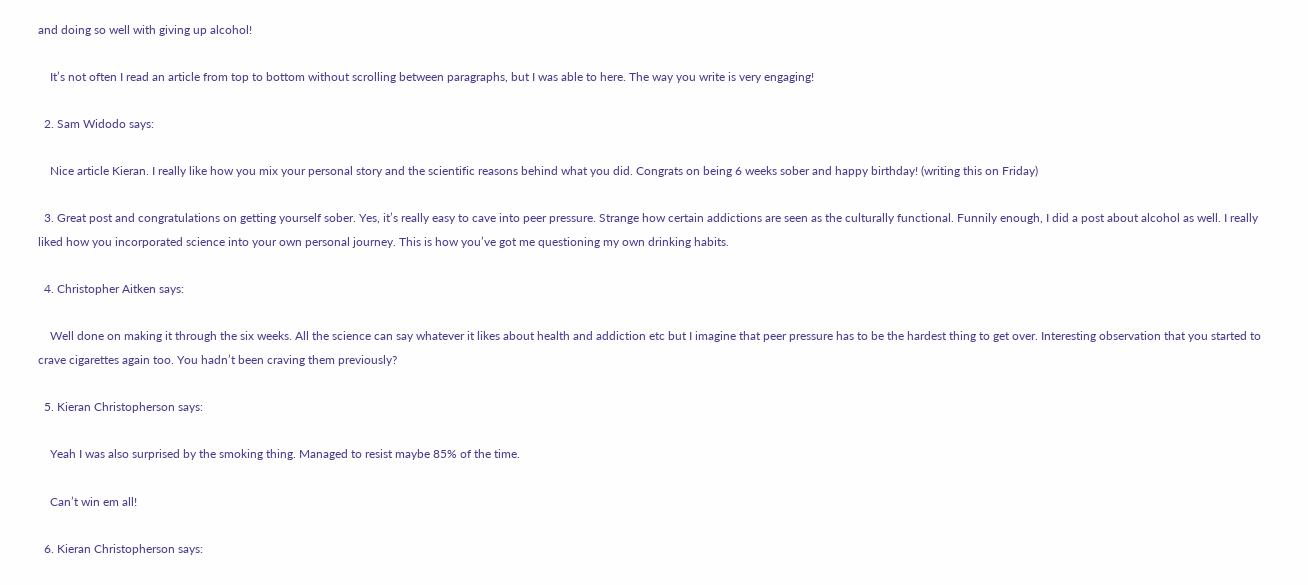and doing so well with giving up alcohol!

    It’s not often I read an article from top to bottom without scrolling between paragraphs, but I was able to here. The way you write is very engaging!

  2. Sam Widodo says:

    Nice article Kieran. I really like how you mix your personal story and the scientific reasons behind what you did. Congrats on being 6 weeks sober and happy birthday! (writing this on Friday)

  3. Great post and congratulations on getting yourself sober. Yes, it’s really easy to cave into peer pressure. Strange how certain addictions are seen as the culturally functional. Funnily enough, I did a post about alcohol as well. I really liked how you incorporated science into your own personal journey. This is how you’ve got me questioning my own drinking habits.

  4. Christopher Aitken says:

    Well done on making it through the six weeks. All the science can say whatever it likes about health and addiction etc but I imagine that peer pressure has to be the hardest thing to get over. Interesting observation that you started to crave cigarettes again too. You hadn’t been craving them previously?

  5. Kieran Christopherson says:

    Yeah I was also surprised by the smoking thing. Managed to resist maybe 85% of the time.

    Can’t win em all!

  6. Kieran Christopherson says: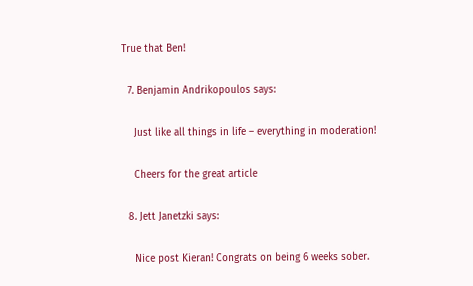True that Ben!

  7. Benjamin Andrikopoulos says:

    Just like all things in life – everything in moderation!

    Cheers for the great article

  8. Jett Janetzki says:

    Nice post Kieran! Congrats on being 6 weeks sober.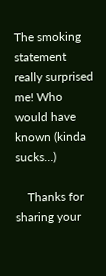The smoking statement really surprised me! Who would have known (kinda sucks…)

    Thanks for sharing your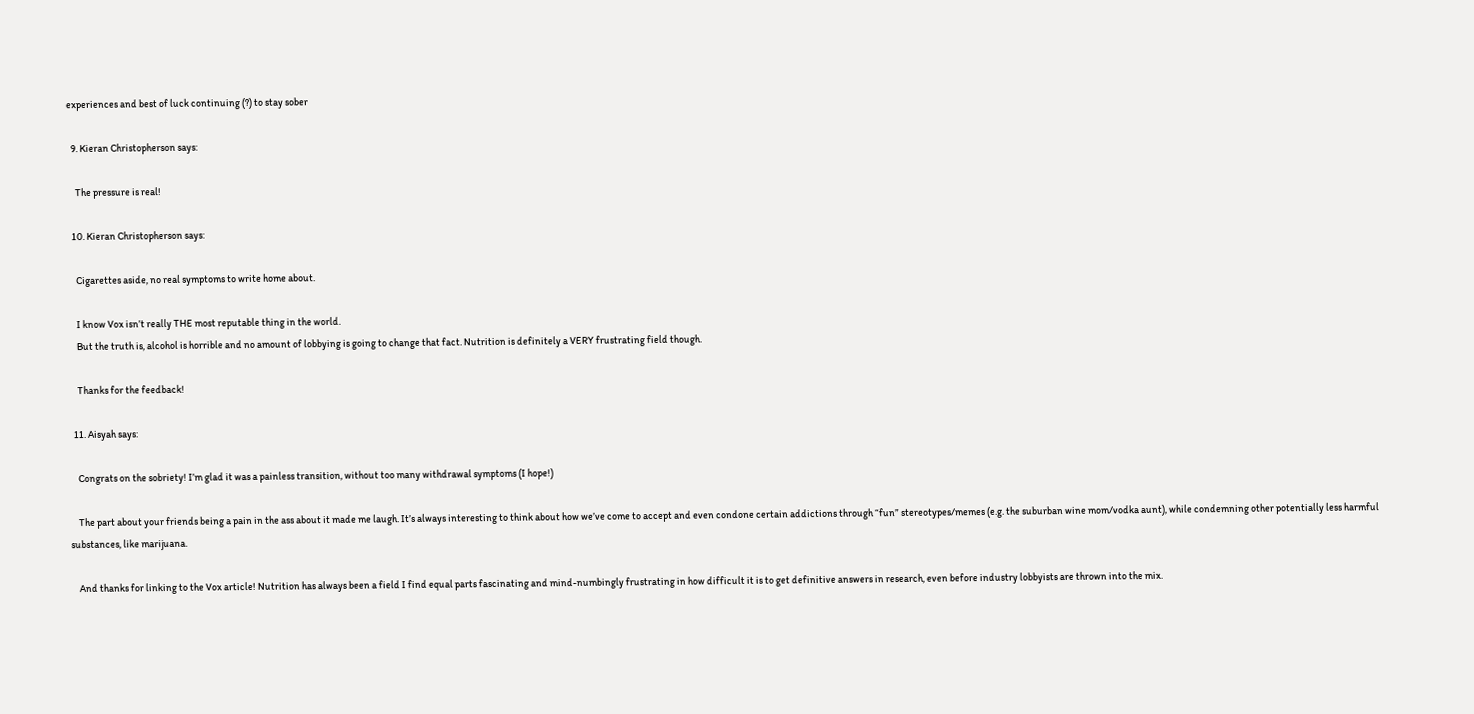experiences and best of luck continuing (?) to stay sober

  9. Kieran Christopherson says:

    The pressure is real!

  10. Kieran Christopherson says:

    Cigarettes aside, no real symptoms to write home about.

    I know Vox isn’t really THE most reputable thing in the world.
    But the truth is, alcohol is horrible and no amount of lobbying is going to change that fact. Nutrition is definitely a VERY frustrating field though.

    Thanks for the feedback!

  11. Aisyah says:

    Congrats on the sobriety! I’m glad it was a painless transition, without too many withdrawal symptoms (I hope!)

    The part about your friends being a pain in the ass about it made me laugh. It’s always interesting to think about how we’ve come to accept and even condone certain addictions through “fun” stereotypes/memes (e.g. the suburban wine mom/vodka aunt), while condemning other potentially less harmful substances, like marijuana.

    And thanks for linking to the Vox article! Nutrition has always been a field I find equal parts fascinating and mind-numbingly frustrating in how difficult it is to get definitive answers in research, even before industry lobbyists are thrown into the mix.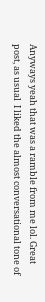Anyways yeah that was a ramble from me lol. Great post, as usual  I liked the almost conversational tone of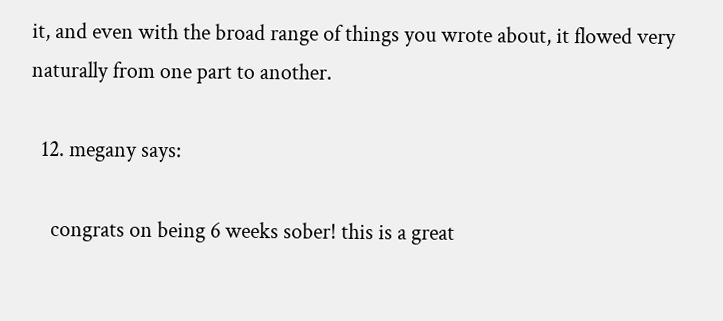it, and even with the broad range of things you wrote about, it flowed very naturally from one part to another.

  12. megany says:

    congrats on being 6 weeks sober! this is a great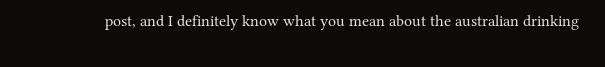post, and I definitely know what you mean about the australian drinking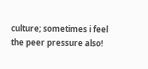culture; sometimes i feel the peer pressure also!